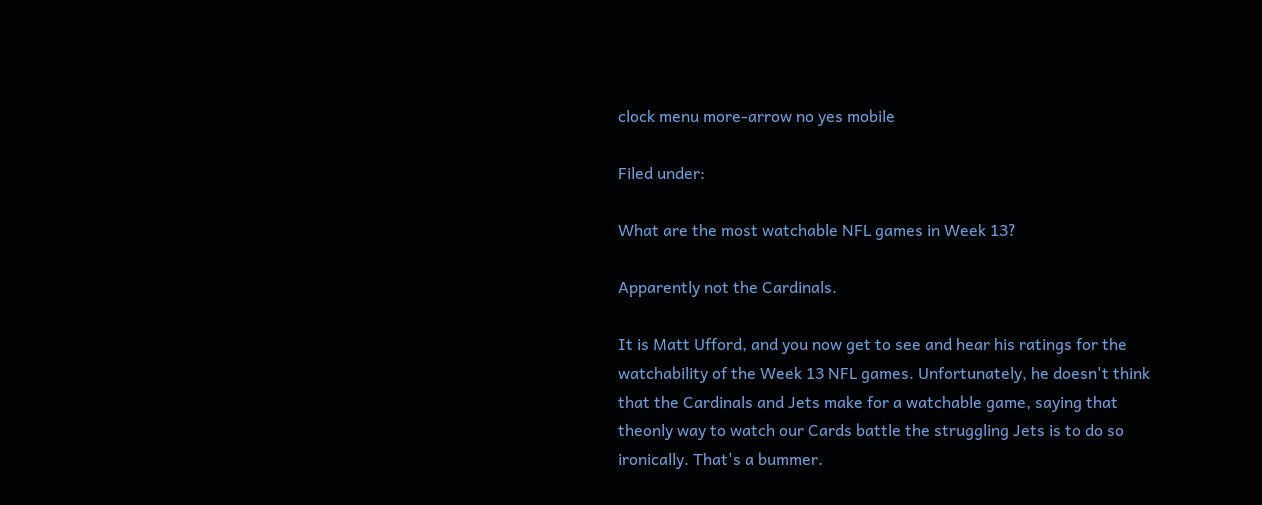clock menu more-arrow no yes mobile

Filed under:

What are the most watchable NFL games in Week 13?

Apparently not the Cardinals.

It is Matt Ufford, and you now get to see and hear his ratings for the watchability of the Week 13 NFL games. Unfortunately, he doesn't think that the Cardinals and Jets make for a watchable game, saying that theonly way to watch our Cards battle the struggling Jets is to do so ironically. That's a bummer.